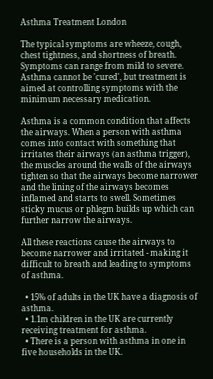Asthma Treatment London

The typical symptoms are wheeze, cough, chest tightness, and shortness of breath. Symptoms can range from mild to severe. Asthma cannot be 'cured', but treatment is aimed at controlling symptoms with the minimum necessary medication.

Asthma is a common condition that affects the airways. When a person with asthma comes into contact with something that irritates their airways (an asthma trigger), the muscles around the walls of the airways tighten so that the airways become narrower and the lining of the airways becomes inflamed and starts to swell. Sometimes sticky mucus or phlegm builds up which can further narrow the airways.

All these reactions cause the airways to become narrower and irritated - making it difficult to breath and leading to symptoms of asthma.

  • 15% of adults in the UK have a diagnosis of asthma.
  • 1.1m children in the UK are currently receiving treatment for asthma.
  • There is a person with asthma in one in five households in the UK.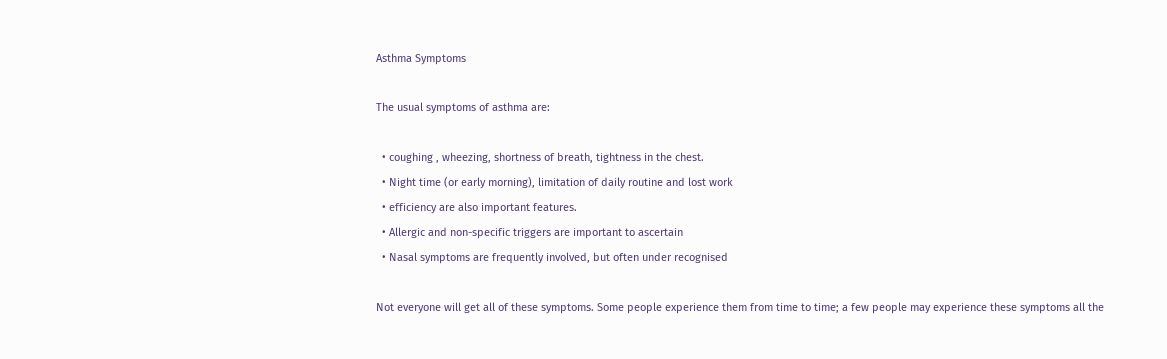Asthma Symptoms

The usual symptoms of asthma are:

  • coughing , wheezing, shortness of breath, tightness in the chest.
  • Night time (or early morning), limitation of daily routine and lost work
  • efficiency are also important features.
  • Allergic and non-specific triggers are important to ascertain
  • Nasal symptoms are frequently involved, but often under recognised

Not everyone will get all of these symptoms. Some people experience them from time to time; a few people may experience these symptoms all the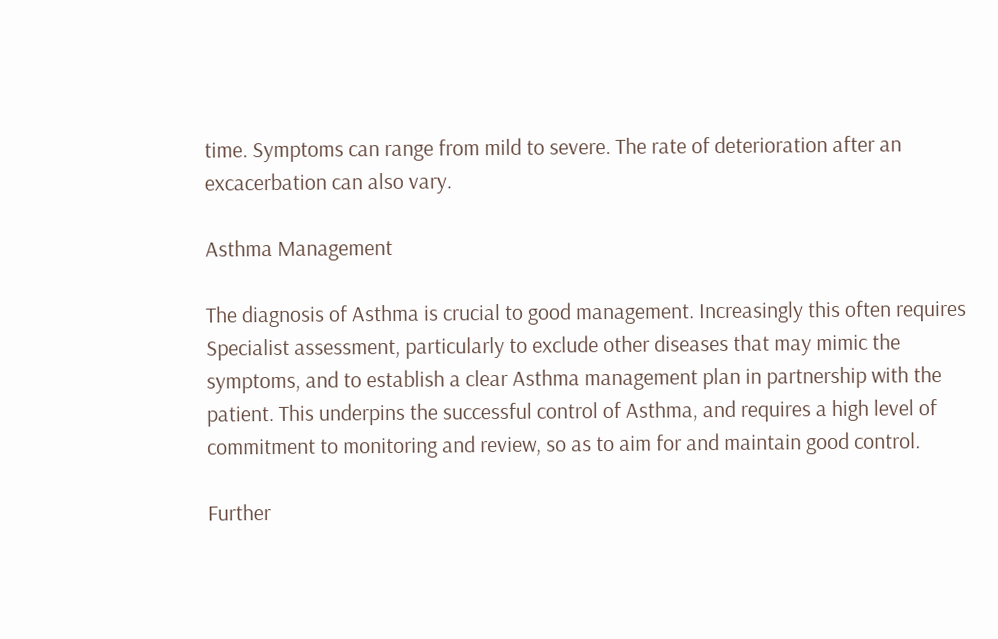time. Symptoms can range from mild to severe. The rate of deterioration after an excacerbation can also vary.

Asthma Management

The diagnosis of Asthma is crucial to good management. Increasingly this often requires Specialist assessment, particularly to exclude other diseases that may mimic the symptoms, and to establish a clear Asthma management plan in partnership with the patient. This underpins the successful control of Asthma, and requires a high level of commitment to monitoring and review, so as to aim for and maintain good control.

Further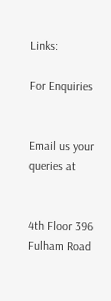Links:

For Enquiries


Email us your queries at


4th Floor 396 Fulham Road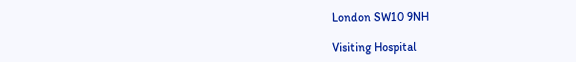London SW10 9NH

Visiting Hospital